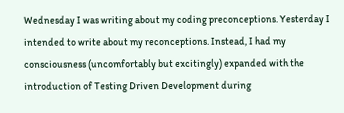Wednesday I was writing about my coding preconceptions. Yesterday I intended to write about my reconceptions. Instead, I had my consciousness (uncomfortably but excitingly) expanded with the introduction of Testing Driven Development during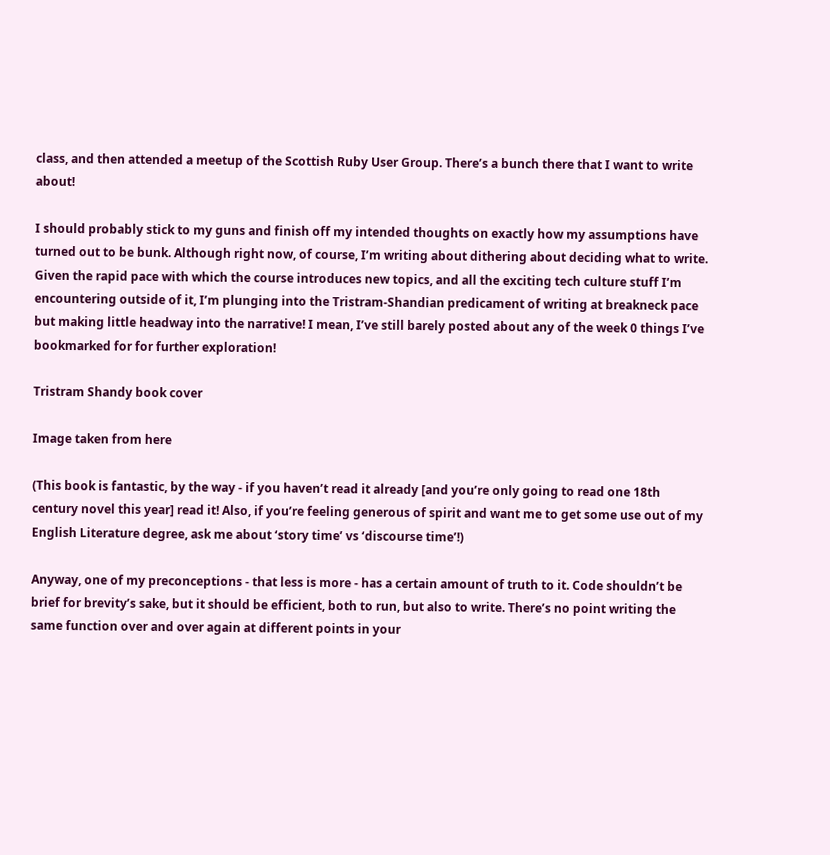class, and then attended a meetup of the Scottish Ruby User Group. There’s a bunch there that I want to write about!

I should probably stick to my guns and finish off my intended thoughts on exactly how my assumptions have turned out to be bunk. Although right now, of course, I’m writing about dithering about deciding what to write. Given the rapid pace with which the course introduces new topics, and all the exciting tech culture stuff I’m encountering outside of it, I’m plunging into the Tristram-Shandian predicament of writing at breakneck pace but making little headway into the narrative! I mean, I’ve still barely posted about any of the week 0 things I’ve bookmarked for for further exploration!

Tristram Shandy book cover

Image taken from here

(This book is fantastic, by the way - if you haven’t read it already [and you’re only going to read one 18th century novel this year] read it! Also, if you’re feeling generous of spirit and want me to get some use out of my English Literature degree, ask me about ‘story time’ vs ‘discourse time’!)

Anyway, one of my preconceptions - that less is more - has a certain amount of truth to it. Code shouldn’t be brief for brevity’s sake, but it should be efficient, both to run, but also to write. There’s no point writing the same function over and over again at different points in your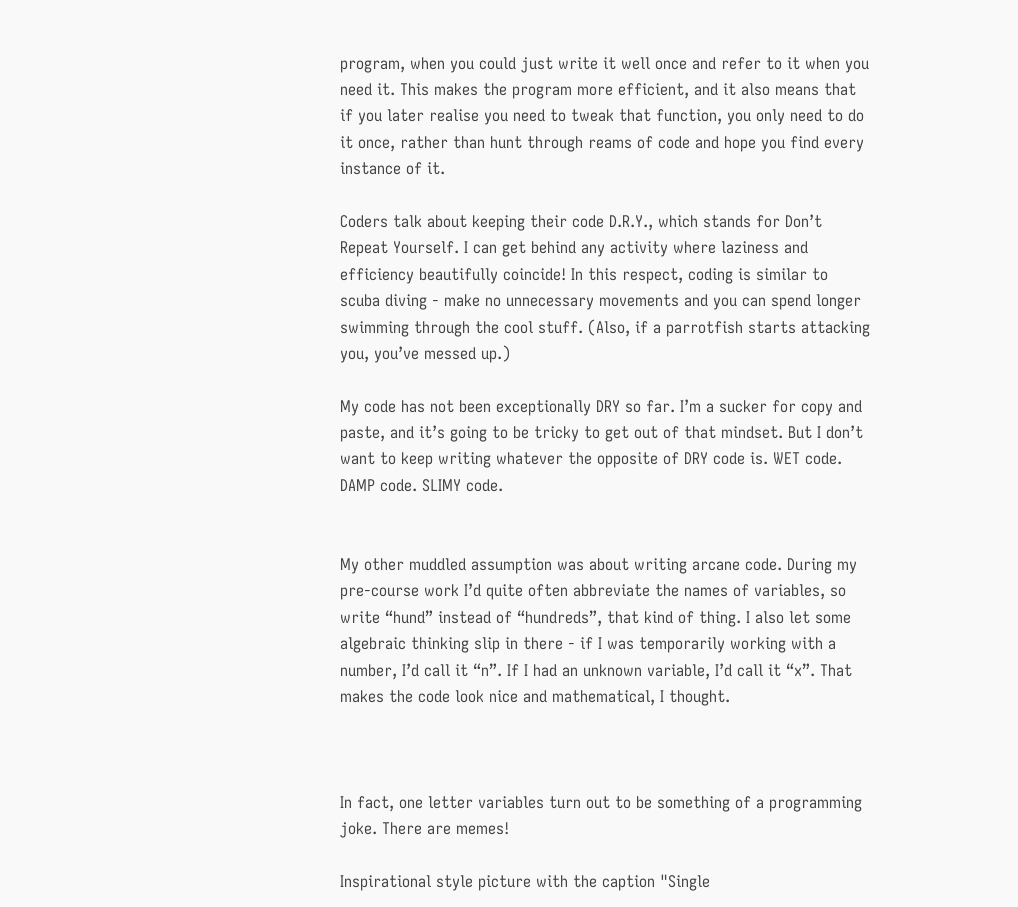program, when you could just write it well once and refer to it when you need it. This makes the program more efficient, and it also means that if you later realise you need to tweak that function, you only need to do it once, rather than hunt through reams of code and hope you find every instance of it.

Coders talk about keeping their code D.R.Y., which stands for Don’t Repeat Yourself. I can get behind any activity where laziness and efficiency beautifully coincide! In this respect, coding is similar to scuba diving - make no unnecessary movements and you can spend longer swimming through the cool stuff. (Also, if a parrotfish starts attacking you, you’ve messed up.)

My code has not been exceptionally DRY so far. I’m a sucker for copy and paste, and it’s going to be tricky to get out of that mindset. But I don’t want to keep writing whatever the opposite of DRY code is. WET code. DAMP code. SLIMY code.


My other muddled assumption was about writing arcane code. During my pre-course work I’d quite often abbreviate the names of variables, so write “hund” instead of “hundreds”, that kind of thing. I also let some algebraic thinking slip in there - if I was temporarily working with a number, I’d call it “n”. If I had an unknown variable, I’d call it “x”. That makes the code look nice and mathematical, I thought.



In fact, one letter variables turn out to be something of a programming joke. There are memes!

Inspirational style picture with the caption "Single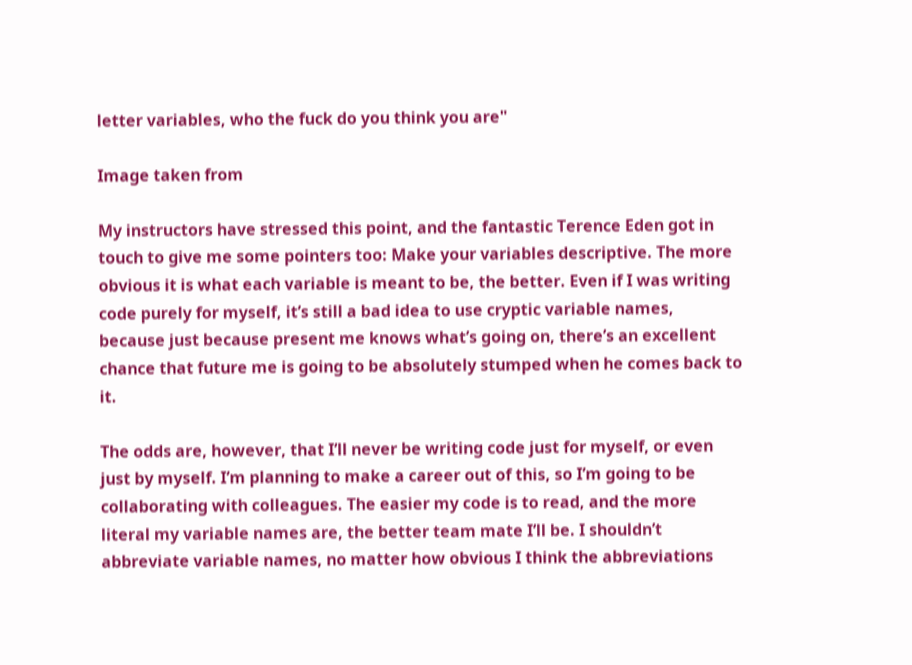letter variables, who the fuck do you think you are"

Image taken from

My instructors have stressed this point, and the fantastic Terence Eden got in touch to give me some pointers too: Make your variables descriptive. The more obvious it is what each variable is meant to be, the better. Even if I was writing code purely for myself, it’s still a bad idea to use cryptic variable names, because just because present me knows what’s going on, there’s an excellent chance that future me is going to be absolutely stumped when he comes back to it.

The odds are, however, that I’ll never be writing code just for myself, or even just by myself. I’m planning to make a career out of this, so I’m going to be collaborating with colleagues. The easier my code is to read, and the more literal my variable names are, the better team mate I’ll be. I shouldn’t abbreviate variable names, no matter how obvious I think the abbreviations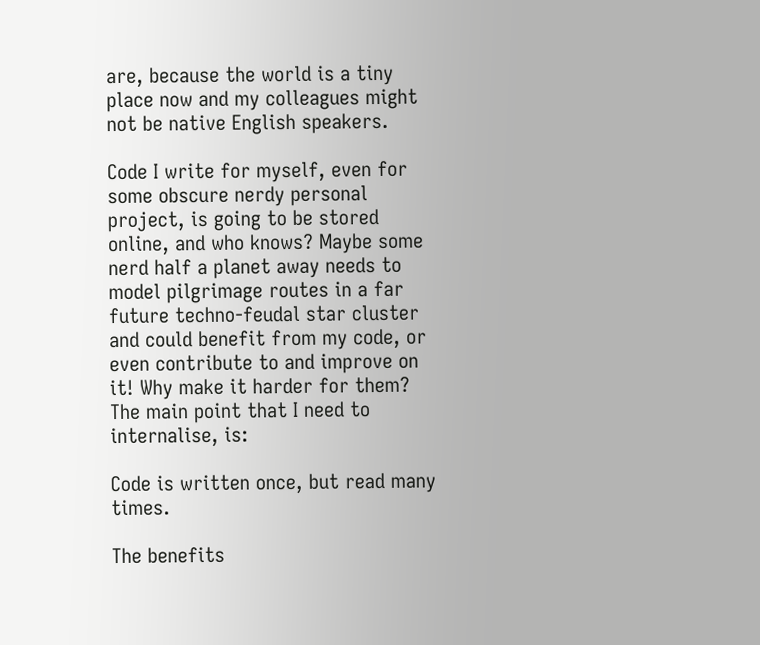are, because the world is a tiny place now and my colleagues might not be native English speakers.

Code I write for myself, even for some obscure nerdy personal project, is going to be stored online, and who knows? Maybe some nerd half a planet away needs to model pilgrimage routes in a far future techno-feudal star cluster and could benefit from my code, or even contribute to and improve on it! Why make it harder for them? The main point that I need to internalise, is:

Code is written once, but read many times.

The benefits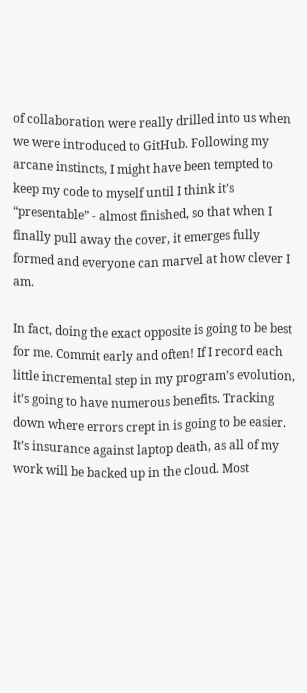of collaboration were really drilled into us when we were introduced to GitHub. Following my arcane instincts, I might have been tempted to keep my code to myself until I think it’s “presentable” - almost finished, so that when I finally pull away the cover, it emerges fully formed and everyone can marvel at how clever I am.

In fact, doing the exact opposite is going to be best for me. Commit early and often! If I record each little incremental step in my program’s evolution, it’s going to have numerous benefits. Tracking down where errors crept in is going to be easier. It’s insurance against laptop death, as all of my work will be backed up in the cloud. Most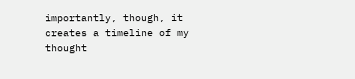importantly, though, it creates a timeline of my thought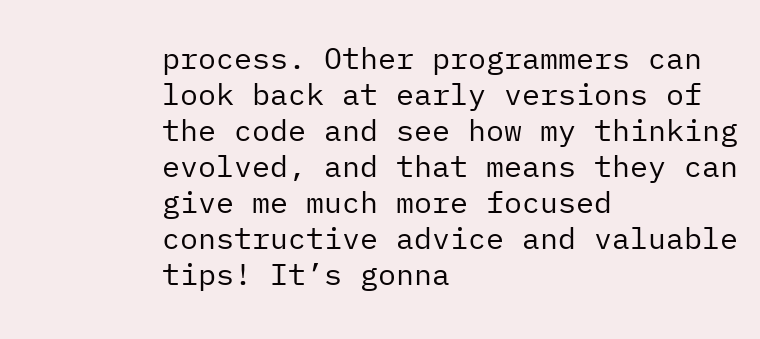process. Other programmers can look back at early versions of the code and see how my thinking evolved, and that means they can give me much more focused constructive advice and valuable tips! It’s gonna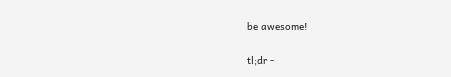be awesome!

tl;dr -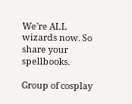We’re ALL wizards now. So share your spellbooks.

Group of cosplay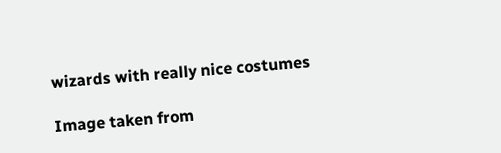wizards with really nice costumes

Image taken from